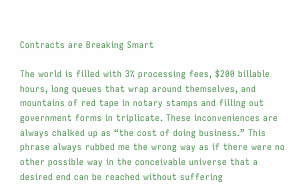Contracts are Breaking Smart

The world is filled with 3% processing fees, $200 billable hours, long queues that wrap around themselves, and mountains of red tape in notary stamps and filling out government forms in triplicate. These inconveniences are always chalked up as “the cost of doing business.” This phrase always rubbed me the wrong way as if there were no other possible way in the conceivable universe that a desired end can be reached without suffering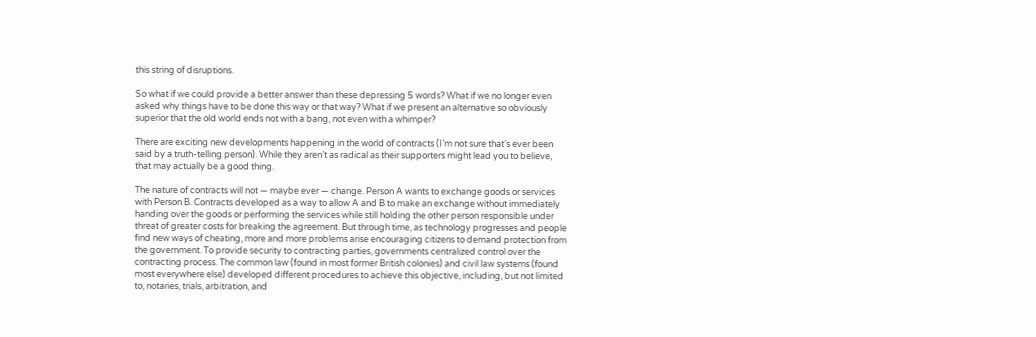this string of disruptions.

So what if we could provide a better answer than these depressing 5 words? What if we no longer even asked why things have to be done this way or that way? What if we present an alternative so obviously superior that the old world ends not with a bang, not even with a whimper?

There are exciting new developments happening in the world of contracts (I’m not sure that’s ever been said by a truth-telling person). While they aren’t as radical as their supporters might lead you to believe, that may actually be a good thing.

The nature of contracts will not — maybe ever — change. Person A wants to exchange goods or services with Person B. Contracts developed as a way to allow A and B to make an exchange without immediately handing over the goods or performing the services while still holding the other person responsible under threat of greater costs for breaking the agreement. But through time, as technology progresses and people find new ways of cheating, more and more problems arise encouraging citizens to demand protection from the government. To provide security to contracting parties, governments centralized control over the contracting process. The common law (found in most former British colonies) and civil law systems (found most everywhere else) developed different procedures to achieve this objective, including, but not limited to, notaries, trials, arbitration, and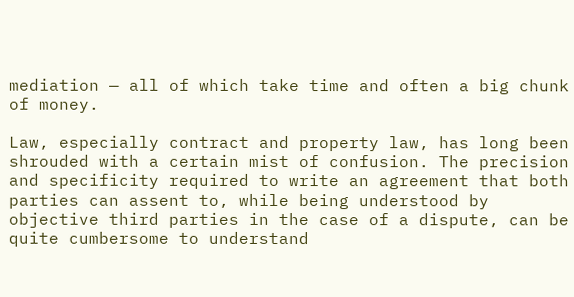mediation — all of which take time and often a big chunk of money.

Law, especially contract and property law, has long been shrouded with a certain mist of confusion. The precision and specificity required to write an agreement that both parties can assent to, while being understood by objective third parties in the case of a dispute, can be quite cumbersome to understand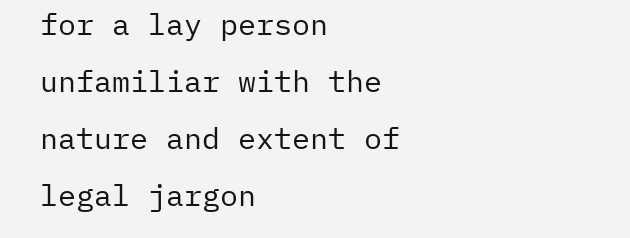for a lay person unfamiliar with the nature and extent of legal jargon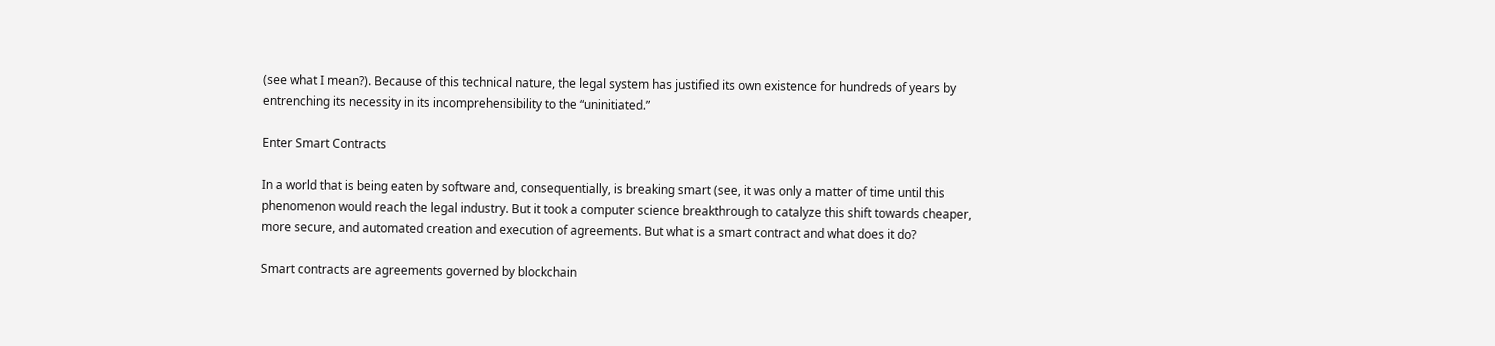(see what I mean?). Because of this technical nature, the legal system has justified its own existence for hundreds of years by entrenching its necessity in its incomprehensibility to the “uninitiated.”

Enter Smart Contracts

In a world that is being eaten by software and, consequentially, is breaking smart (see, it was only a matter of time until this phenomenon would reach the legal industry. But it took a computer science breakthrough to catalyze this shift towards cheaper, more secure, and automated creation and execution of agreements. But what is a smart contract and what does it do?

Smart contracts are agreements governed by blockchain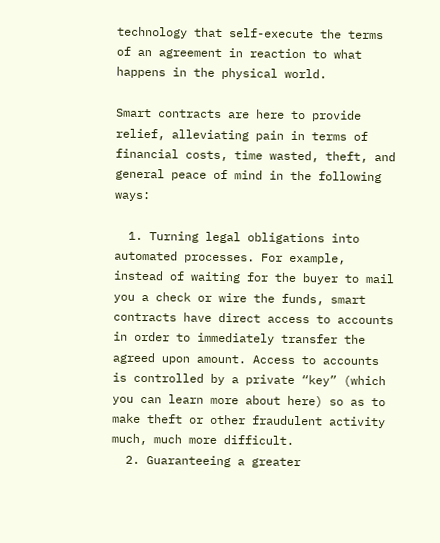technology that self-execute the terms of an agreement in reaction to what happens in the physical world.

Smart contracts are here to provide relief, alleviating pain in terms of financial costs, time wasted, theft, and general peace of mind in the following ways:

  1. Turning legal obligations into automated processes. For example, instead of waiting for the buyer to mail you a check or wire the funds, smart contracts have direct access to accounts in order to immediately transfer the agreed upon amount. Access to accounts is controlled by a private “key” (which you can learn more about here) so as to make theft or other fraudulent activity much, much more difficult.
  2. Guaranteeing a greater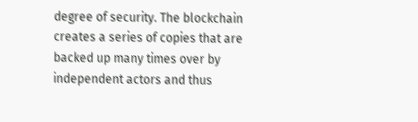degree of security. The blockchain creates a series of copies that are backed up many times over by independent actors and thus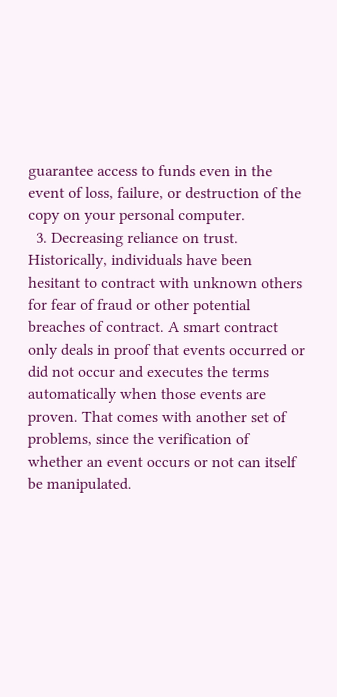guarantee access to funds even in the event of loss, failure, or destruction of the copy on your personal computer.
  3. Decreasing reliance on trust. Historically, individuals have been hesitant to contract with unknown others for fear of fraud or other potential breaches of contract. A smart contract only deals in proof that events occurred or did not occur and executes the terms automatically when those events are proven. That comes with another set of problems, since the verification of whether an event occurs or not can itself be manipulated.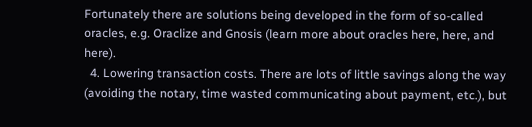Fortunately there are solutions being developed in the form of so-called oracles, e.g. Oraclize and Gnosis (learn more about oracles here, here, and here).
  4. Lowering transaction costs. There are lots of little savings along the way (avoiding the notary, time wasted communicating about payment, etc.), but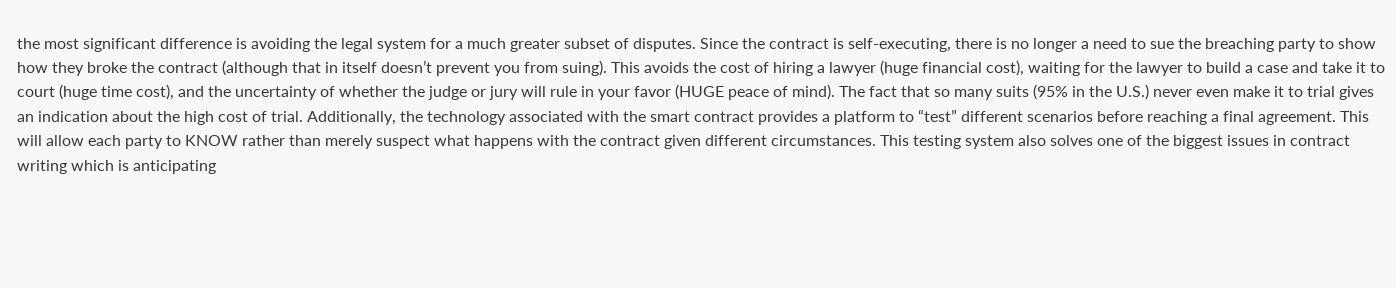the most significant difference is avoiding the legal system for a much greater subset of disputes. Since the contract is self-executing, there is no longer a need to sue the breaching party to show how they broke the contract (although that in itself doesn’t prevent you from suing). This avoids the cost of hiring a lawyer (huge financial cost), waiting for the lawyer to build a case and take it to court (huge time cost), and the uncertainty of whether the judge or jury will rule in your favor (HUGE peace of mind). The fact that so many suits (95% in the U.S.) never even make it to trial gives an indication about the high cost of trial. Additionally, the technology associated with the smart contract provides a platform to “test” different scenarios before reaching a final agreement. This will allow each party to KNOW rather than merely suspect what happens with the contract given different circumstances. This testing system also solves one of the biggest issues in contract writing which is anticipating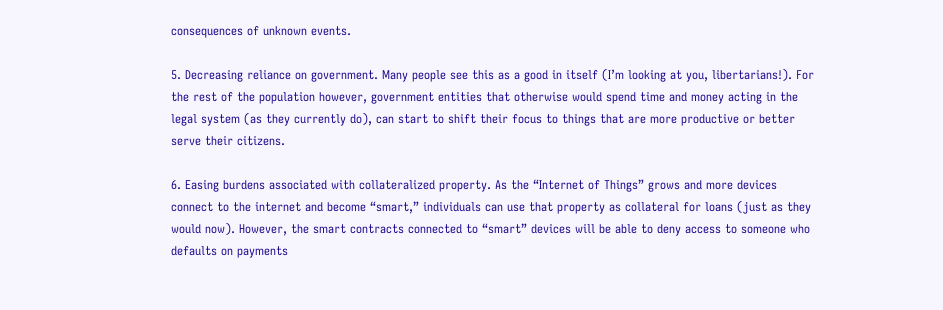consequences of unknown events.

5. Decreasing reliance on government. Many people see this as a good in itself (I’m looking at you, libertarians!). For the rest of the population however, government entities that otherwise would spend time and money acting in the legal system (as they currently do), can start to shift their focus to things that are more productive or better serve their citizens.

6. Easing burdens associated with collateralized property. As the “Internet of Things” grows and more devices connect to the internet and become “smart,” individuals can use that property as collateral for loans (just as they would now). However, the smart contracts connected to “smart” devices will be able to deny access to someone who defaults on payments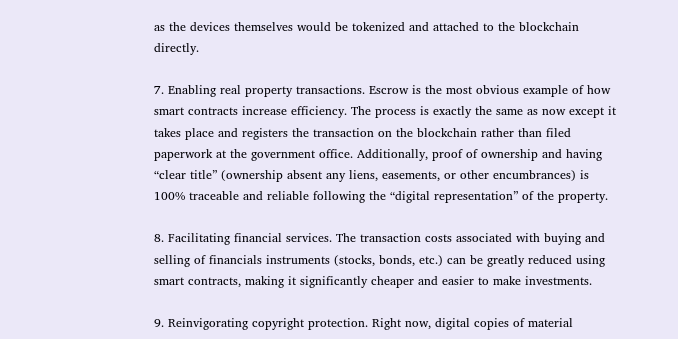as the devices themselves would be tokenized and attached to the blockchain directly.

7. Enabling real property transactions. Escrow is the most obvious example of how smart contracts increase efficiency. The process is exactly the same as now except it takes place and registers the transaction on the blockchain rather than filed paperwork at the government office. Additionally, proof of ownership and having “clear title” (ownership absent any liens, easements, or other encumbrances) is 100% traceable and reliable following the “digital representation” of the property.

8. Facilitating financial services. The transaction costs associated with buying and selling of financials instruments (stocks, bonds, etc.) can be greatly reduced using smart contracts, making it significantly cheaper and easier to make investments.

9. Reinvigorating copyright protection. Right now, digital copies of material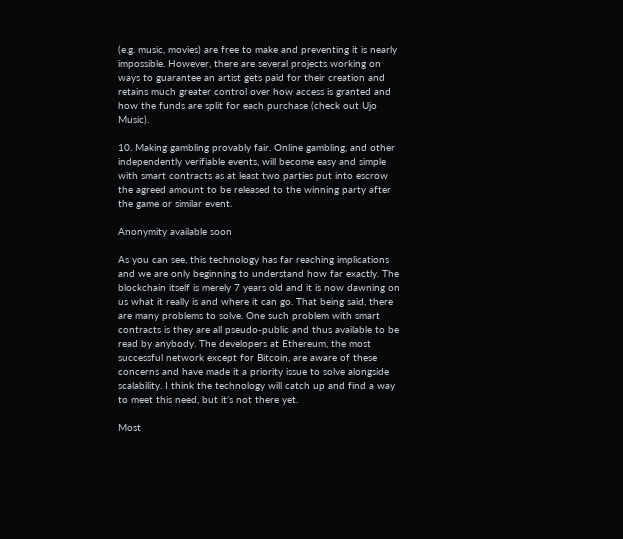(e.g. music, movies) are free to make and preventing it is nearly impossible. However, there are several projects working on ways to guarantee an artist gets paid for their creation and retains much greater control over how access is granted and how the funds are split for each purchase (check out Ujo Music).

10. Making gambling provably fair. Online gambling, and other independently verifiable events, will become easy and simple with smart contracts as at least two parties put into escrow the agreed amount to be released to the winning party after the game or similar event.

Anonymity available soon

As you can see, this technology has far reaching implications and we are only beginning to understand how far exactly. The blockchain itself is merely 7 years old and it is now dawning on us what it really is and where it can go. That being said, there are many problems to solve. One such problem with smart contracts is they are all pseudo-public and thus available to be read by anybody. The developers at Ethereum, the most successful network except for Bitcoin, are aware of these concerns and have made it a priority issue to solve alongside scalability. I think the technology will catch up and find a way to meet this need, but it’s not there yet.

Most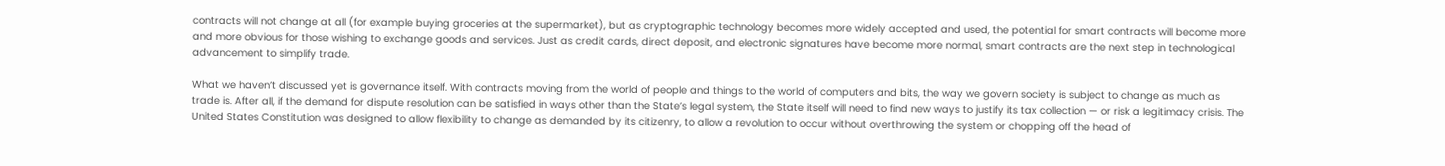contracts will not change at all (for example buying groceries at the supermarket), but as cryptographic technology becomes more widely accepted and used, the potential for smart contracts will become more and more obvious for those wishing to exchange goods and services. Just as credit cards, direct deposit, and electronic signatures have become more normal, smart contracts are the next step in technological advancement to simplify trade.

What we haven’t discussed yet is governance itself. With contracts moving from the world of people and things to the world of computers and bits, the way we govern society is subject to change as much as trade is. After all, if the demand for dispute resolution can be satisfied in ways other than the State’s legal system, the State itself will need to find new ways to justify its tax collection — or risk a legitimacy crisis. The United States Constitution was designed to allow flexibility to change as demanded by its citizenry, to allow a revolution to occur without overthrowing the system or chopping off the head of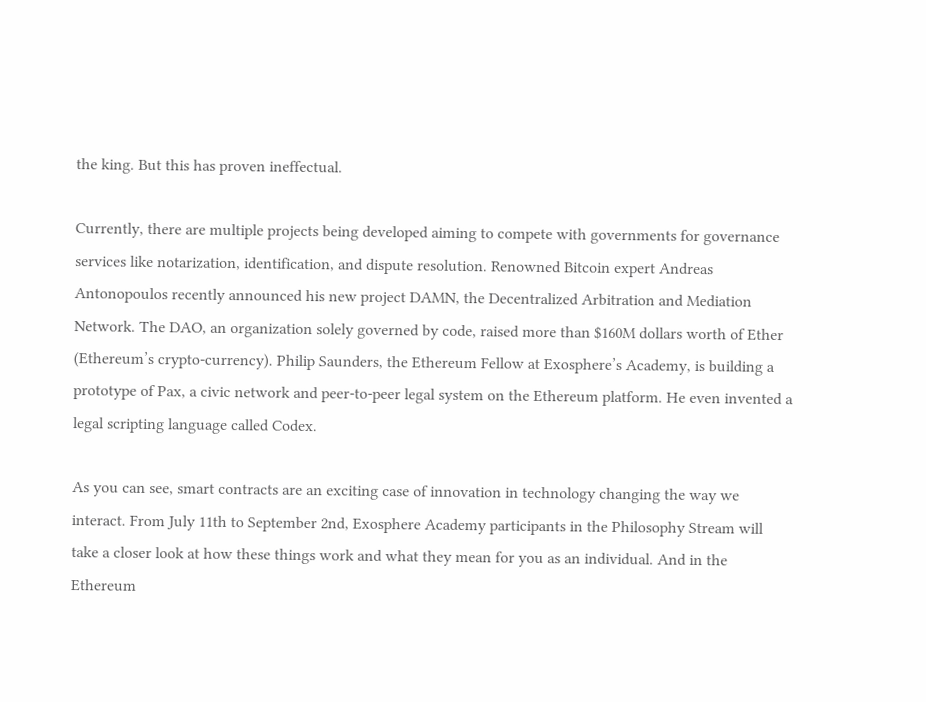the king. But this has proven ineffectual.

Currently, there are multiple projects being developed aiming to compete with governments for governance services like notarization, identification, and dispute resolution. Renowned Bitcoin expert Andreas Antonopoulos recently announced his new project DAMN, the Decentralized Arbitration and Mediation Network. The DAO, an organization solely governed by code, raised more than $160M dollars worth of Ether (Ethereum’s crypto-currency). Philip Saunders, the Ethereum Fellow at Exosphere’s Academy, is building a prototype of Pax, a civic network and peer-to-peer legal system on the Ethereum platform. He even invented a legal scripting language called Codex.

As you can see, smart contracts are an exciting case of innovation in technology changing the way we interact. From July 11th to September 2nd, Exosphere Academy participants in the Philosophy Stream will take a closer look at how these things work and what they mean for you as an individual. And in the Ethereum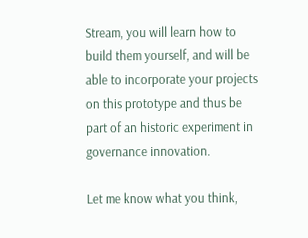Stream, you will learn how to build them yourself, and will be able to incorporate your projects on this prototype and thus be part of an historic experiment in governance innovation.

Let me know what you think,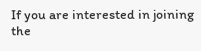If you are interested in joining the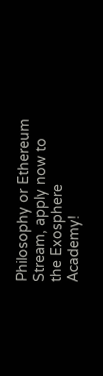Philosophy or Ethereum Stream, apply now to the Exosphere Academy!